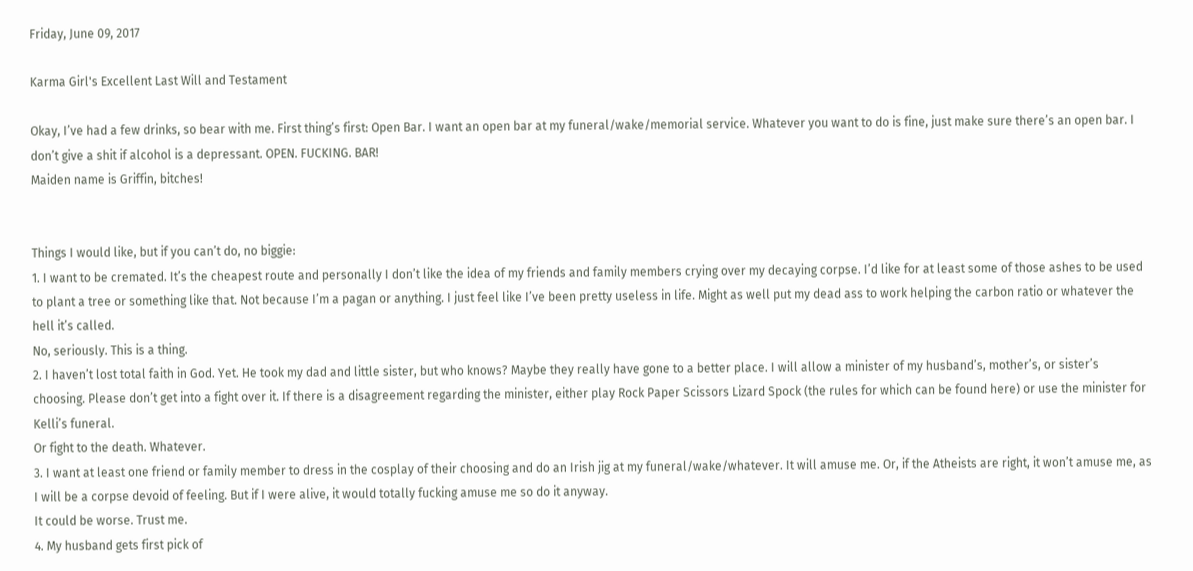Friday, June 09, 2017

Karma Girl's Excellent Last Will and Testament

Okay, I’ve had a few drinks, so bear with me. First thing’s first: Open Bar. I want an open bar at my funeral/wake/memorial service. Whatever you want to do is fine, just make sure there’s an open bar. I don’t give a shit if alcohol is a depressant. OPEN. FUCKING. BAR!
Maiden name is Griffin, bitches!


Things I would like, but if you can’t do, no biggie:
1. I want to be cremated. It’s the cheapest route and personally I don’t like the idea of my friends and family members crying over my decaying corpse. I’d like for at least some of those ashes to be used to plant a tree or something like that. Not because I’m a pagan or anything. I just feel like I’ve been pretty useless in life. Might as well put my dead ass to work helping the carbon ratio or whatever the hell it’s called.
No, seriously. This is a thing.
2. I haven’t lost total faith in God. Yet. He took my dad and little sister, but who knows? Maybe they really have gone to a better place. I will allow a minister of my husband’s, mother’s, or sister’s choosing. Please don’t get into a fight over it. If there is a disagreement regarding the minister, either play Rock Paper Scissors Lizard Spock (the rules for which can be found here) or use the minister for Kelli’s funeral.
Or fight to the death. Whatever.
3. I want at least one friend or family member to dress in the cosplay of their choosing and do an Irish jig at my funeral/wake/whatever. It will amuse me. Or, if the Atheists are right, it won’t amuse me, as I will be a corpse devoid of feeling. But if I were alive, it would totally fucking amuse me so do it anyway.
It could be worse. Trust me.
4. My husband gets first pick of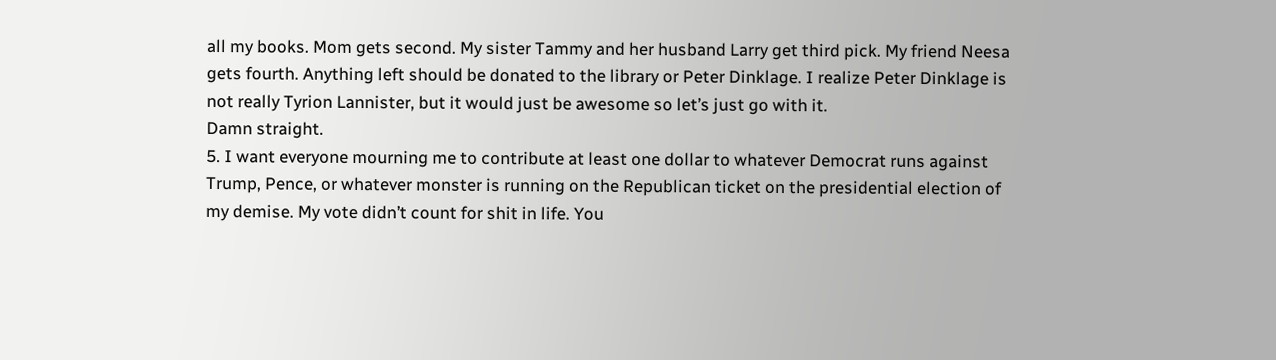all my books. Mom gets second. My sister Tammy and her husband Larry get third pick. My friend Neesa gets fourth. Anything left should be donated to the library or Peter Dinklage. I realize Peter Dinklage is not really Tyrion Lannister, but it would just be awesome so let’s just go with it.
Damn straight.
5. I want everyone mourning me to contribute at least one dollar to whatever Democrat runs against Trump, Pence, or whatever monster is running on the Republican ticket on the presidential election of my demise. My vote didn’t count for shit in life. You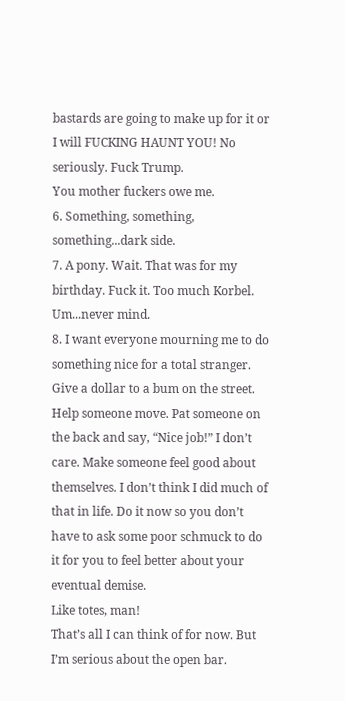bastards are going to make up for it or I will FUCKING HAUNT YOU! No seriously. Fuck Trump.
You mother fuckers owe me.
6. Something, something, something...dark side.
7. A pony. Wait. That was for my birthday. Fuck it. Too much Korbel.
Um...never mind.
8. I want everyone mourning me to do something nice for a total stranger. Give a dollar to a bum on the street. Help someone move. Pat someone on the back and say, “Nice job!” I don’t care. Make someone feel good about themselves. I don’t think I did much of that in life. Do it now so you don’t have to ask some poor schmuck to do it for you to feel better about your eventual demise.
Like totes, man!
That’s all I can think of for now. But I’m serious about the open bar.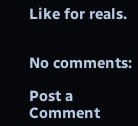Like for reals.


No comments:

Post a Comment